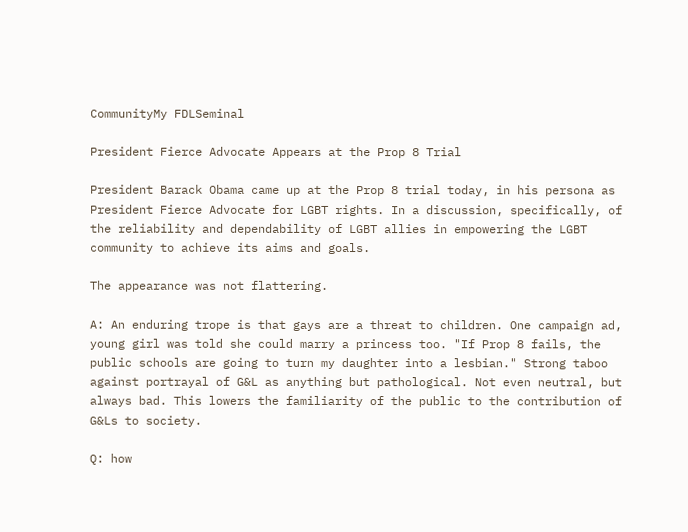CommunityMy FDLSeminal

President Fierce Advocate Appears at the Prop 8 Trial

President Barack Obama came up at the Prop 8 trial today, in his persona as President Fierce Advocate for LGBT rights. In a discussion, specifically, of the reliability and dependability of LGBT allies in empowering the LGBT community to achieve its aims and goals.

The appearance was not flattering.

A: An enduring trope is that gays are a threat to children. One campaign ad, young girl was told she could marry a princess too. "If Prop 8 fails, the public schools are going to turn my daughter into a lesbian." Strong taboo against portrayal of G&L as anything but pathological. Not even neutral, but always bad. This lowers the familiarity of the public to the contribution of G&Ls to society.

Q: how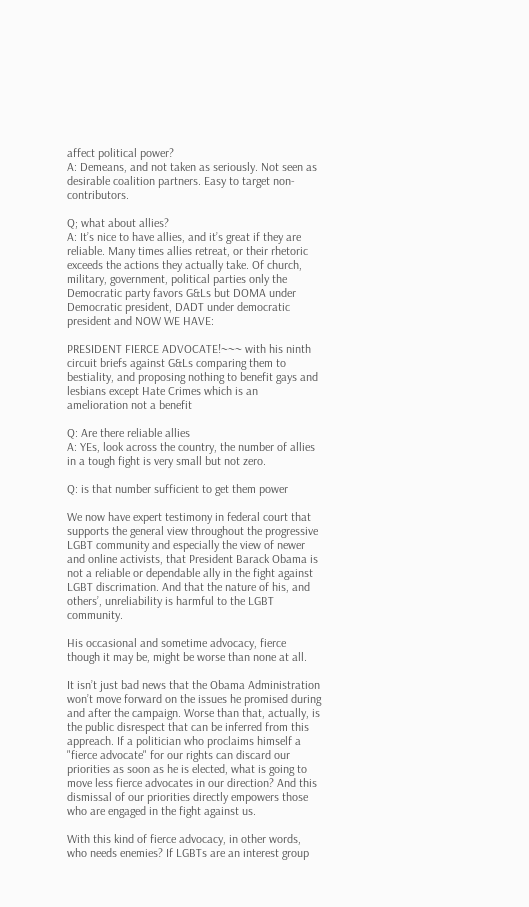affect political power?
A: Demeans, and not taken as seriously. Not seen as desirable coalition partners. Easy to target non-contributors.

Q; what about allies?
A: It’s nice to have allies, and it’s great if they are reliable. Many times allies retreat, or their rhetoric exceeds the actions they actually take. Of church, military, government, political parties only the Democratic party favors G&Ls but DOMA under Democratic president, DADT under democratic president and NOW WE HAVE:

PRESIDENT FIERCE ADVOCATE!~~~ with his ninth circuit briefs against G&Ls comparing them to bestiality, and proposing nothing to benefit gays and lesbians except Hate Crimes which is an amelioration not a benefit

Q: Are there reliable allies
A: YEs, look across the country, the number of allies in a tough fight is very small but not zero.

Q: is that number sufficient to get them power

We now have expert testimony in federal court that supports the general view throughout the progressive LGBT community and especially the view of newer and online activists, that President Barack Obama is not a reliable or dependable ally in the fight against LGBT discrimation. And that the nature of his, and others’, unreliability is harmful to the LGBT community.

His occasional and sometime advocacy, fierce though it may be, might be worse than none at all.

It isn’t just bad news that the Obama Administration won’t move forward on the issues he promised during and after the campaign. Worse than that, actually, is the public disrespect that can be inferred from this appreach. If a politician who proclaims himself a "fierce advocate" for our rights can discard our priorities as soon as he is elected, what is going to move less fierce advocates in our direction? And this dismissal of our priorities directly empowers those who are engaged in the fight against us.

With this kind of fierce advocacy, in other words, who needs enemies? If LGBTs are an interest group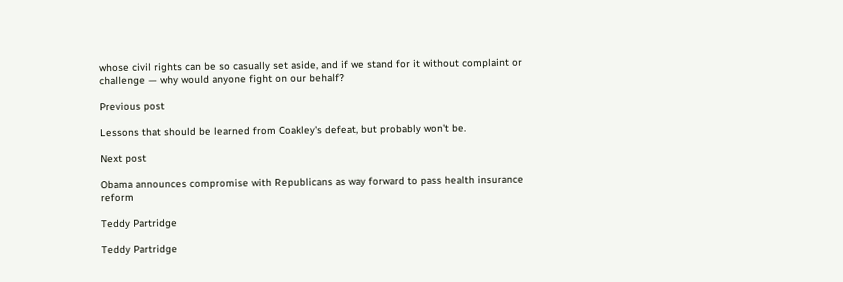whose civil rights can be so casually set aside, and if we stand for it without complaint or challenge — why would anyone fight on our behalf?

Previous post

Lessons that should be learned from Coakley's defeat, but probably won't be.

Next post

Obama announces compromise with Republicans as way forward to pass health insurance reform

Teddy Partridge

Teddy Partridge